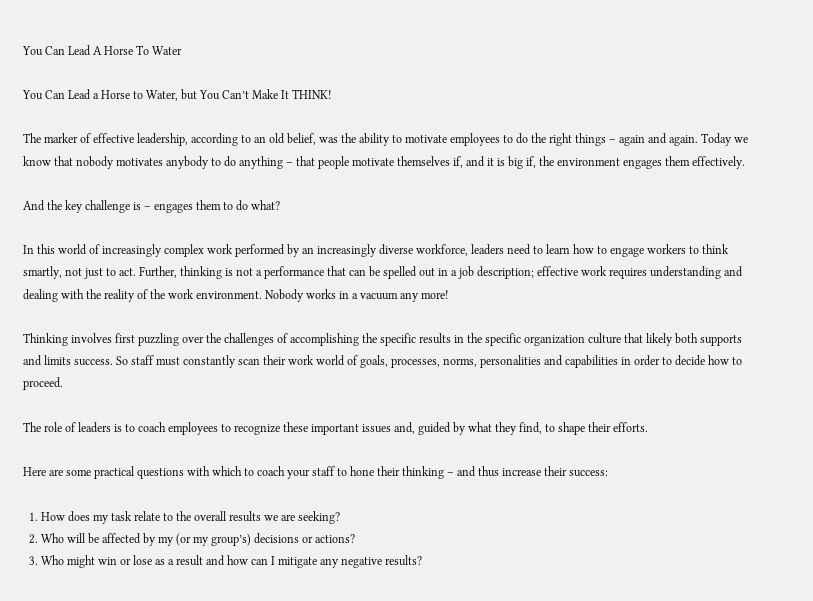You Can Lead A Horse To Water

You Can Lead a Horse to Water, but You Can’t Make It THINK!

The marker of effective leadership, according to an old belief, was the ability to motivate employees to do the right things – again and again. Today we know that nobody motivates anybody to do anything – that people motivate themselves if, and it is big if, the environment engages them effectively.

And the key challenge is – engages them to do what?

In this world of increasingly complex work performed by an increasingly diverse workforce, leaders need to learn how to engage workers to think smartly, not just to act. Further, thinking is not a performance that can be spelled out in a job description; effective work requires understanding and dealing with the reality of the work environment. Nobody works in a vacuum any more!

Thinking involves first puzzling over the challenges of accomplishing the specific results in the specific organization culture that likely both supports and limits success. So staff must constantly scan their work world of goals, processes, norms, personalities and capabilities in order to decide how to proceed.

The role of leaders is to coach employees to recognize these important issues and, guided by what they find, to shape their efforts.

Here are some practical questions with which to coach your staff to hone their thinking – and thus increase their success:

  1. How does my task relate to the overall results we are seeking?
  2. Who will be affected by my (or my group’s) decisions or actions?
  3. Who might win or lose as a result and how can I mitigate any negative results?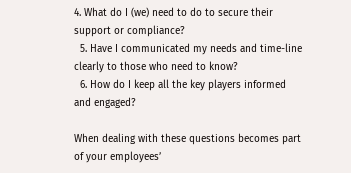4. What do I (we) need to do to secure their support or compliance?
  5. Have I communicated my needs and time-line clearly to those who need to know?
  6. How do I keep all the key players informed and engaged?

When dealing with these questions becomes part of your employees’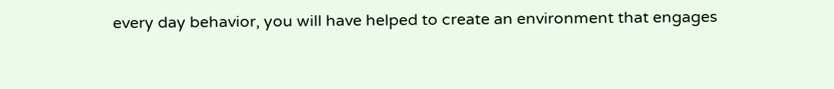every day behavior, you will have helped to create an environment that engages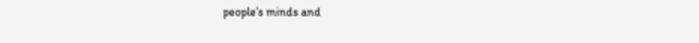people’s minds and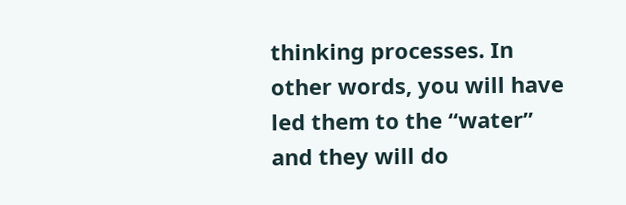thinking processes. In other words, you will have led them to the “water” and they will do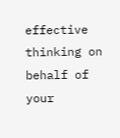effective thinking on behalf of your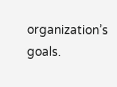organization’s goals.